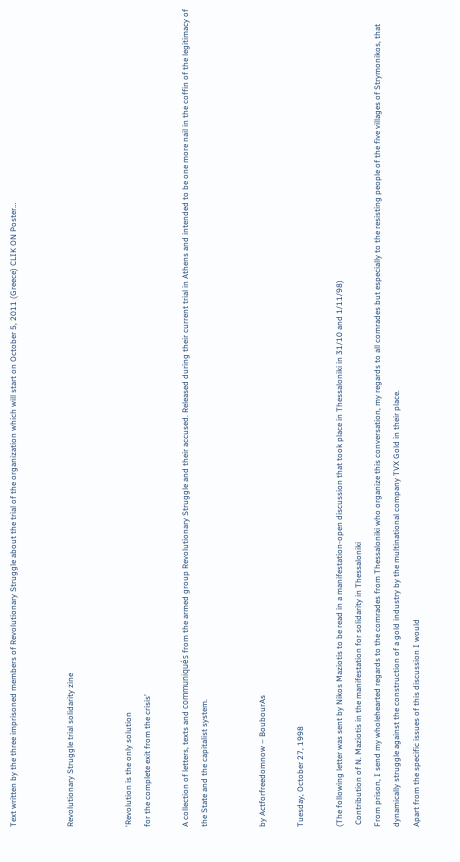Text written by the three imprisoned members of Revolutionary Struggle about the trial of the organization which will start on October 5, 2011 (Greece) CLIK ON Poster…


Revolutionary Struggle trial solidarity zine


‘Revolution is the only solution
for the complete exit from the crisis’

A collection of letters, texts and communiqués from the armed group Revolutionary Struggle and their accused. Released during their current trial in Athens and intended to be one more nail in the coffin of the legitimacy of the State and the capitalist system.


by Actforfreedomnow – BoubourAs

Tuesday, October 27, 1998

(The following letter was sent by Nikos Maziotis to be read in a manifestation-open discussion that took place in Thessaloniki in 31/10 and 1/11/98)
 Contribution of N. Maziotis in the manifestation for solidarity in Thessaloniki
From prison, I send my wholehearted regards to the comrades from Thessaloniki who organize this conversation, my regards to all comrades but especially to the resisting people of the five villages of Strymonikos, that dynamically struggle against the construction of a gold industry by the multinational company TVX Gold in their place.
Apart from the specific issues of this discussion I would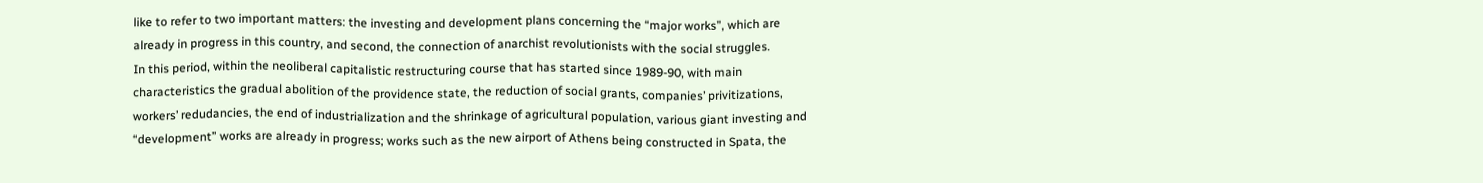like to refer to two important matters: the investing and development plans concerning the “major works”, which are already in progress in this country, and second, the connection of anarchist revolutionists with the social struggles.
In this period, within the neoliberal capitalistic restructuring course that has started since 1989-90, with main characteristics the gradual abolition of the providence state, the reduction of social grants, companies’ privitizations, workers’ redudancies, the end of industrialization and the shrinkage of agricultural population, various giant investing and “development” works are already in progress; works such as the new airport of Athens being constructed in Spata, the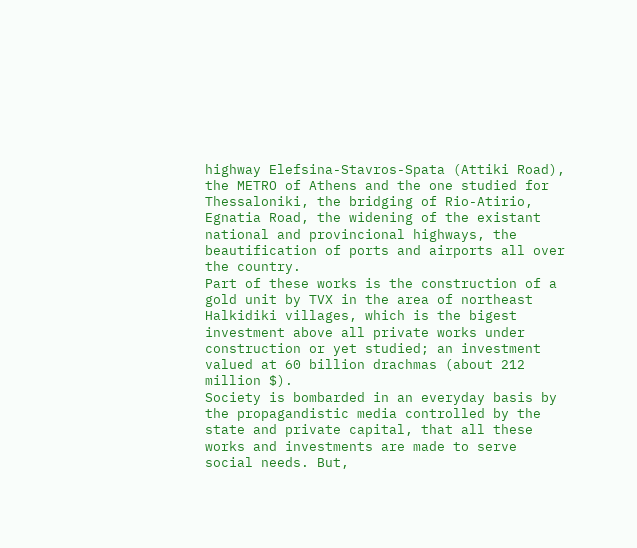highway Elefsina-Stavros-Spata (Attiki Road), the METRO of Athens and the one studied for Thessaloniki, the bridging of Rio-Atirio, Egnatia Road, the widening of the existant national and provincional highways, the beautification of ports and airports all over the country.
Part of these works is the construction of a gold unit by TVX in the area of northeast Halkidiki villages, which is the bigest investment above all private works under construction or yet studied; an investment valued at 60 billion drachmas (about 212 million $).
Society is bombarded in an everyday basis by the propagandistic media controlled by the state and private capital, that all these works and investments are made to serve social needs. But,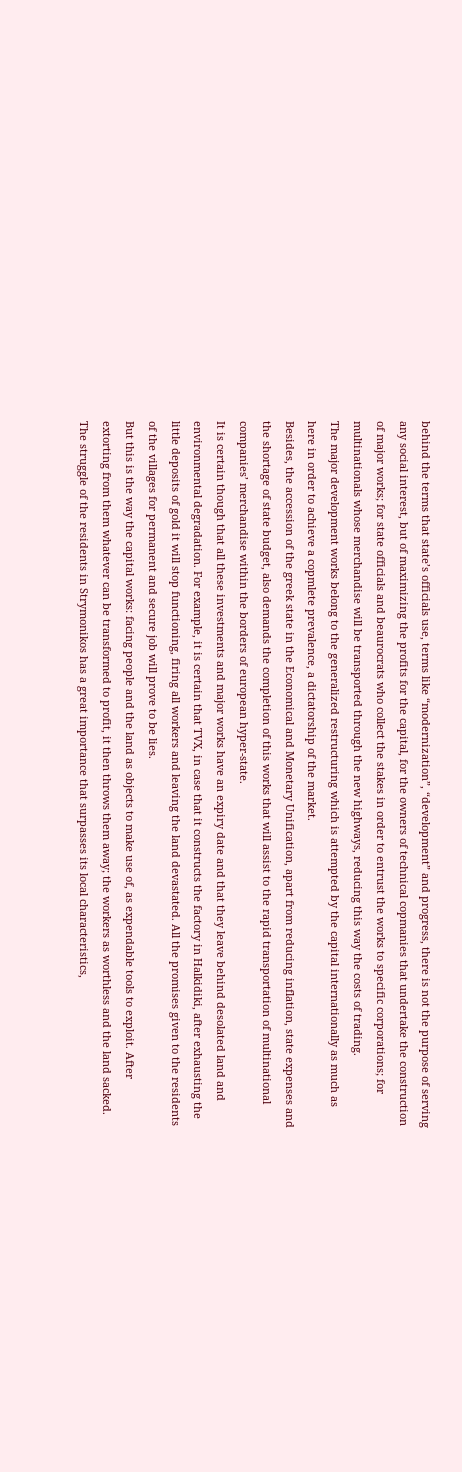behind the terms that state’s officials use, terms like “modernization”, “development” and progress, there is not the purpose of serving any social interest, but of maximizing the profits for the capital, for the owners of technical copmanies that undertake the construction of major works; for state officials and beaurocrats who collect the stakes in order to entrust the works to specific corporations; for multinationals whose merchandise will be transported through the new highways, reducing this way the costs of trading.
The major development works belong to the generalized restructuring which is attempted by the capital internationally as much as here in order to achieve a copmlete prevalence, a dictatorship of the market.
Besides, the accession of the greek state in the Economical and Monetary Unification, apart from reducing inflation, state expenses and the shortage of state budget, also demands the completion of this works that will assist to the rapid transportation of multinational companies’ merchandise within the borders of european hyper-state.
It is certain though that all these investments and major works have an expiry date and that they leave behind desolated land and environmental degradation. For example, it is certain that TVX, in case that it constructs the factory in Halkidiki, after exhausting the little deposits of gold it will stop functioning, firing all workers and leaving the land devastated. All the promises given to the residents of the villages for permanent and secure job will prove to be lies.
But this is the way the capital works: facing people and the land as objects to make use of, as expendable tools to exploit. After extorting from them whatever can be transformed to profit, it then throws them away; the workers as worthless and the land sacked.
The struggle of the residents in Strymonikos has a great importance that surpasses its local characteristics,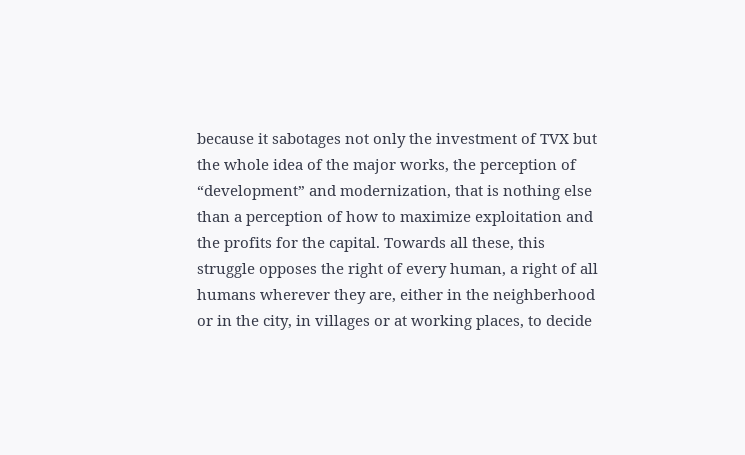because it sabotages not only the investment of TVX but the whole idea of the major works, the perception of “development” and modernization, that is nothing else than a perception of how to maximize exploitation and the profits for the capital. Towards all these, this struggle opposes the right of every human, a right of all humans wherever they are, either in the neighberhood or in the city, in villages or at working places, to decide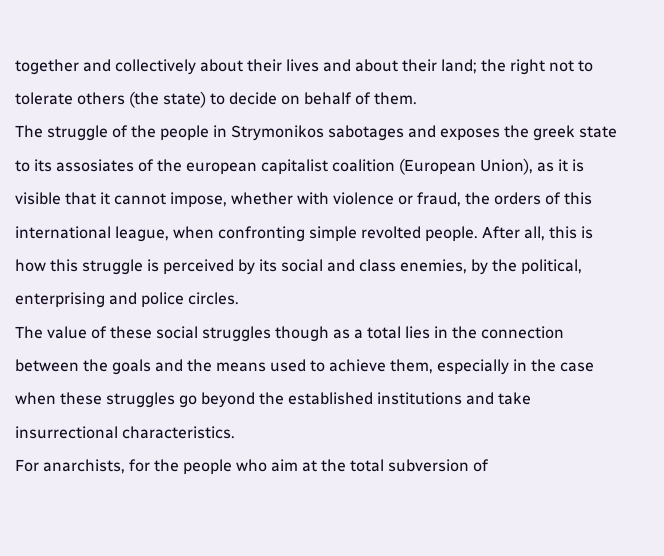together and collectively about their lives and about their land; the right not to tolerate others (the state) to decide on behalf of them.
The struggle of the people in Strymonikos sabotages and exposes the greek state to its assosiates of the european capitalist coalition (European Union), as it is visible that it cannot impose, whether with violence or fraud, the orders of this international league, when confronting simple revolted people. After all, this is how this struggle is perceived by its social and class enemies, by the political, enterprising and police circles.
The value of these social struggles though as a total lies in the connection between the goals and the means used to achieve them, especially in the case when these struggles go beyond the established institutions and take insurrectional characteristics.
For anarchists, for the people who aim at the total subversion of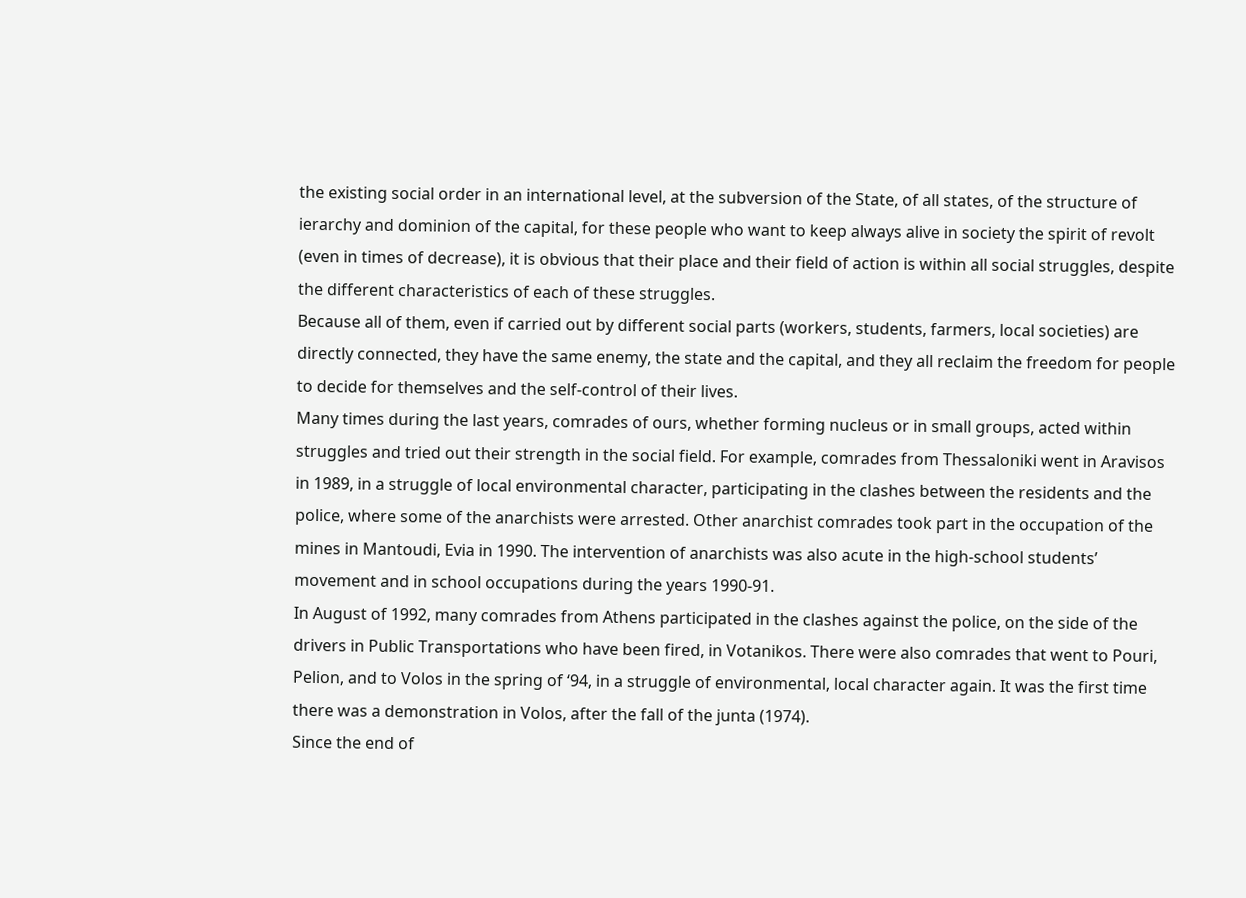the existing social order in an international level, at the subversion of the State, of all states, of the structure of ierarchy and dominion of the capital, for these people who want to keep always alive in society the spirit of revolt (even in times of decrease), it is obvious that their place and their field of action is within all social struggles, despite the different characteristics of each of these struggles.
Because all of them, even if carried out by different social parts (workers, students, farmers, local societies) are directly connected, they have the same enemy, the state and the capital, and they all reclaim the freedom for people to decide for themselves and the self-control of their lives.
Many times during the last years, comrades of ours, whether forming nucleus or in small groups, acted within struggles and tried out their strength in the social field. For example, comrades from Thessaloniki went in Aravisos in 1989, in a struggle of local environmental character, participating in the clashes between the residents and the police, where some of the anarchists were arrested. Other anarchist comrades took part in the occupation of the mines in Mantoudi, Evia in 1990. The intervention of anarchists was also acute in the high-school students’ movement and in school occupations during the years 1990-91.
In August of 1992, many comrades from Athens participated in the clashes against the police, on the side of the drivers in Public Transportations who have been fired, in Votanikos. There were also comrades that went to Pouri, Pelion, and to Volos in the spring of ‘94, in a struggle of environmental, local character again. It was the first time there was a demonstration in Volos, after the fall of the junta (1974).
Since the end of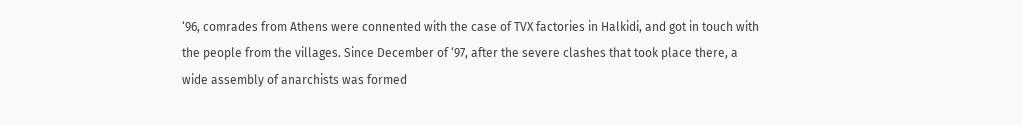‘96, comrades from Athens were connented with the case of TVX factories in Halkidi, and got in touch with the people from the villages. Since December of ‘97, after the severe clashes that took place there, a wide assembly of anarchists was formed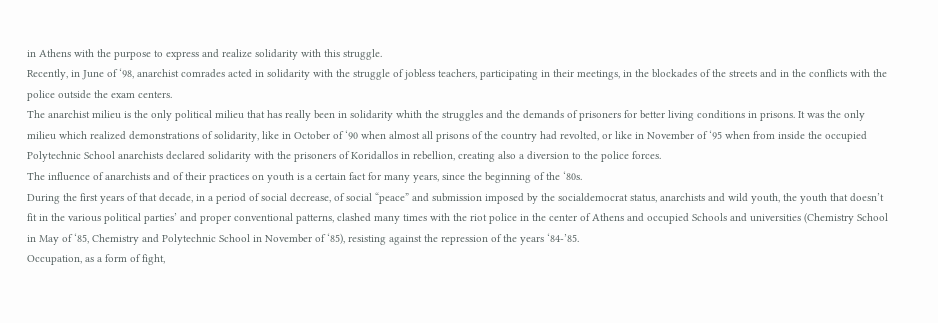in Athens with the purpose to express and realize solidarity with this struggle.
Recently, in June of ‘98, anarchist comrades acted in solidarity with the struggle of jobless teachers, participating in their meetings, in the blockades of the streets and in the conflicts with the police outside the exam centers.
The anarchist milieu is the only political milieu that has really been in solidarity whith the struggles and the demands of prisoners for better living conditions in prisons. It was the only milieu which realized demonstrations of solidarity, like in October of ‘90 when almost all prisons of the country had revolted, or like in November of ‘95 when from inside the occupied Polytechnic School anarchists declared solidarity with the prisoners of Koridallos in rebellion, creating also a diversion to the police forces.
The influence of anarchists and of their practices on youth is a certain fact for many years, since the beginning of the ‘80s.
During the first years of that decade, in a period of social decrease, of social “peace” and submission imposed by the socialdemocrat status, anarchists and wild youth, the youth that doesn’t fit in the various political parties’ and proper conventional patterns, clashed many times with the riot police in the center of Athens and occupied Schools and universities (Chemistry School in May of ‘85, Chemistry and Polytechnic School in November of ‘85), resisting against the repression of the years ‘84-’85.
Occupation, as a form of fight,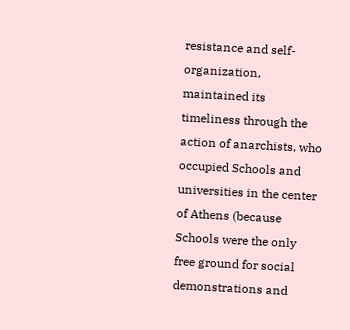resistance and self-organization, maintained its timeliness through the action of anarchists, who occupied Schools and universities in the center of Athens (because Schools were the only free ground for social demonstrations and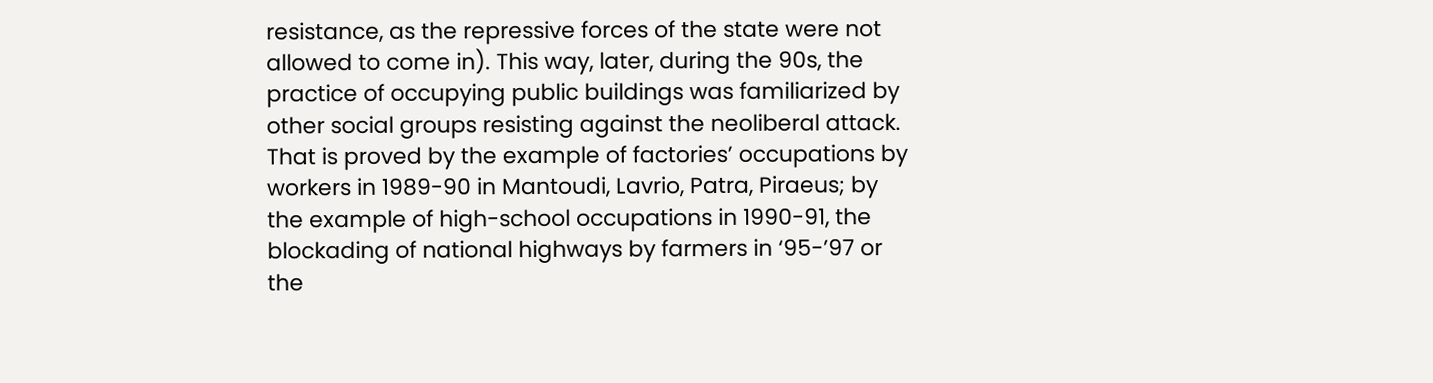resistance, as the repressive forces of the state were not allowed to come in). This way, later, during the 90s, the practice of occupying public buildings was familiarized by other social groups resisting against the neoliberal attack. That is proved by the example of factories’ occupations by workers in 1989-90 in Mantoudi, Lavrio, Patra, Piraeus; by the example of high-school occupations in 1990-91, the blockading of national highways by farmers in ‘95-’97 or the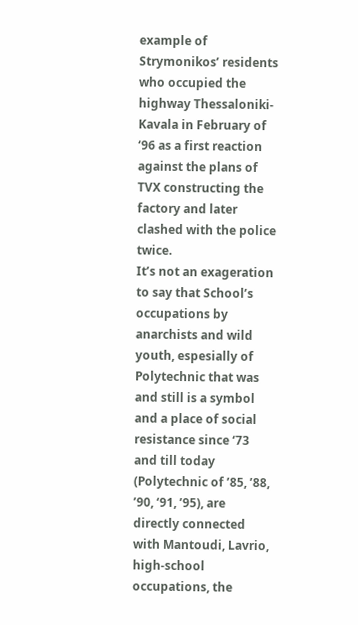example of Strymonikos’ residents who occupied the highway Thessaloniki-Kavala in February of ‘96 as a first reaction against the plans of TVX constructing the factory and later clashed with the police twice.
It’s not an exageration to say that School’s occupations by anarchists and wild youth, espesially of Polytechnic that was and still is a symbol and a place of social resistance since ‘73 and till today (Polytechnic of ’85, ’88, ’90, ‘91, ’95), are directly connected with Mantoudi, Lavrio, high-school occupations, the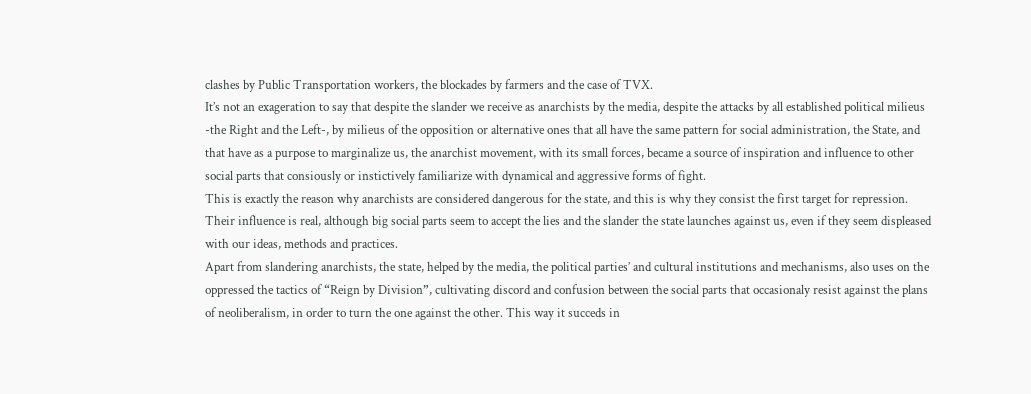clashes by Public Transportation workers, the blockades by farmers and the case of TVX.
It’s not an exageration to say that despite the slander we receive as anarchists by the media, despite the attacks by all established political milieus -the Right and the Left-, by milieus of the opposition or alternative ones that all have the same pattern for social administration, the State, and that have as a purpose to marginalize us, the anarchist movement, with its small forces, became a source of inspiration and influence to other social parts that consiously or instictively familiarize with dynamical and aggressive forms of fight.
This is exactly the reason why anarchists are considered dangerous for the state, and this is why they consist the first target for repression. Their influence is real, although big social parts seem to accept the lies and the slander the state launches against us, even if they seem displeased with our ideas, methods and practices.
Apart from slandering anarchists, the state, helped by the media, the political parties’ and cultural institutions and mechanisms, also uses on the oppressed the tactics of “Reign by Division”, cultivating discord and confusion between the social parts that occasionaly resist against the plans of neoliberalism, in order to turn the one against the other. This way it succeds in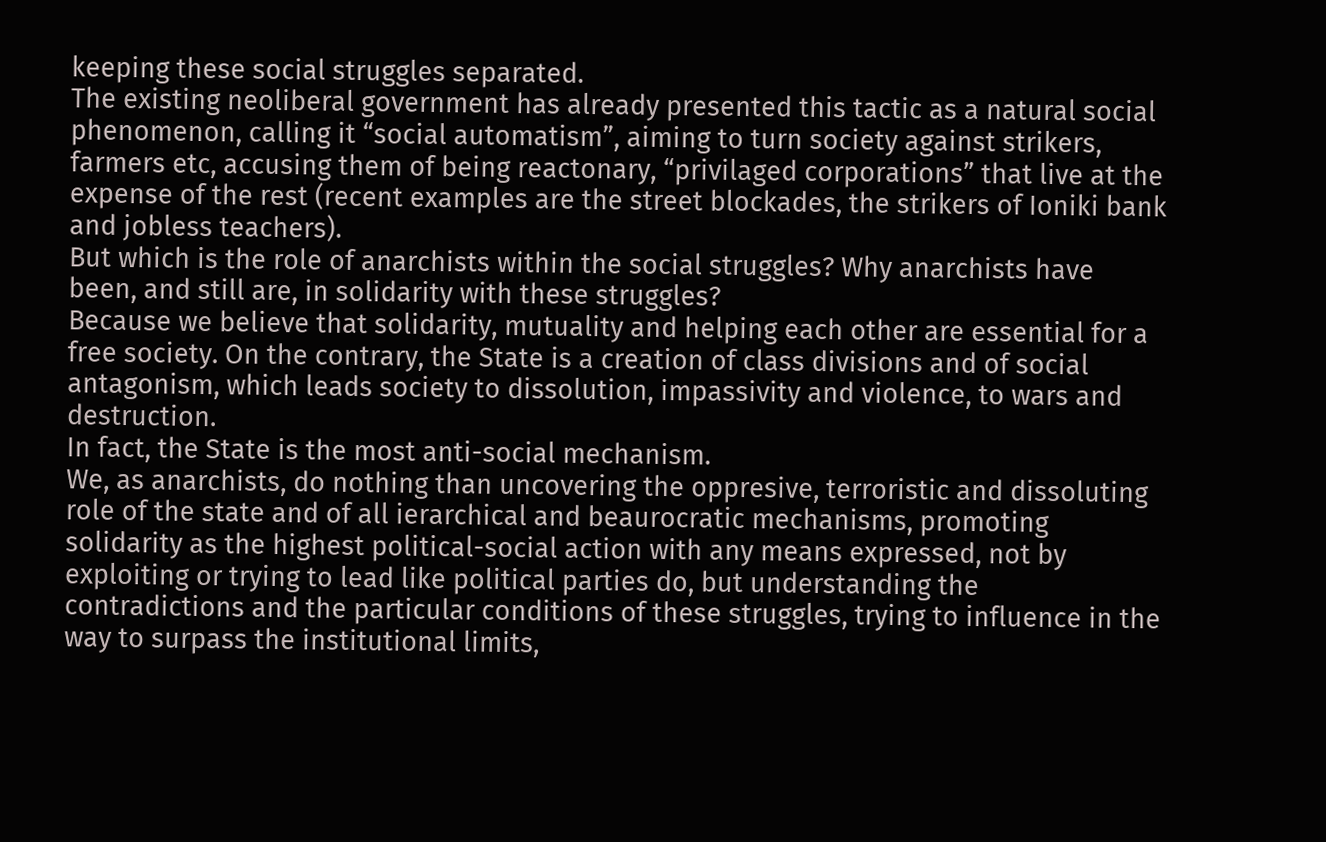keeping these social struggles separated.
The existing neoliberal government has already presented this tactic as a natural social phenomenon, calling it “social automatism”, aiming to turn society against strikers, farmers etc, accusing them of being reactonary, “privilaged corporations” that live at the expense of the rest (recent examples are the street blockades, the strikers of Ioniki bank and jobless teachers).
But which is the role of anarchists within the social struggles? Why anarchists have been, and still are, in solidarity with these struggles?
Because we believe that solidarity, mutuality and helping each other are essential for a free society. On the contrary, the State is a creation of class divisions and of social antagonism, which leads society to dissolution, impassivity and violence, to wars and destruction.
In fact, the State is the most anti-social mechanism.
We, as anarchists, do nothing than uncovering the oppresive, terroristic and dissoluting role of the state and of all ierarchical and beaurocratic mechanisms, promoting solidarity as the highest political-social action with any means expressed, not by exploiting or trying to lead like political parties do, but understanding the contradictions and the particular conditions of these struggles, trying to influence in the way to surpass the institutional limits,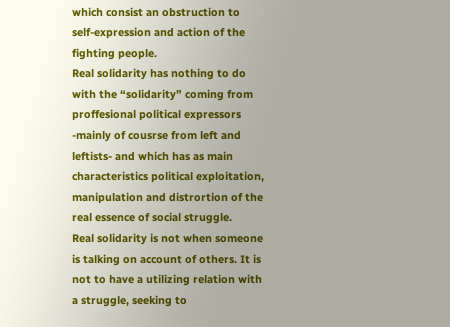which consist an obstruction to self-expression and action of the fighting people.
Real solidarity has nothing to do with the “solidarity” coming from proffesional political expressors -mainly of cousrse from left and leftists- and which has as main characteristics political exploitation, manipulation and distrortion of the real essence of social struggle.
Real solidarity is not when someone is talking on account of others. It is not to have a utilizing relation with a struggle, seeking to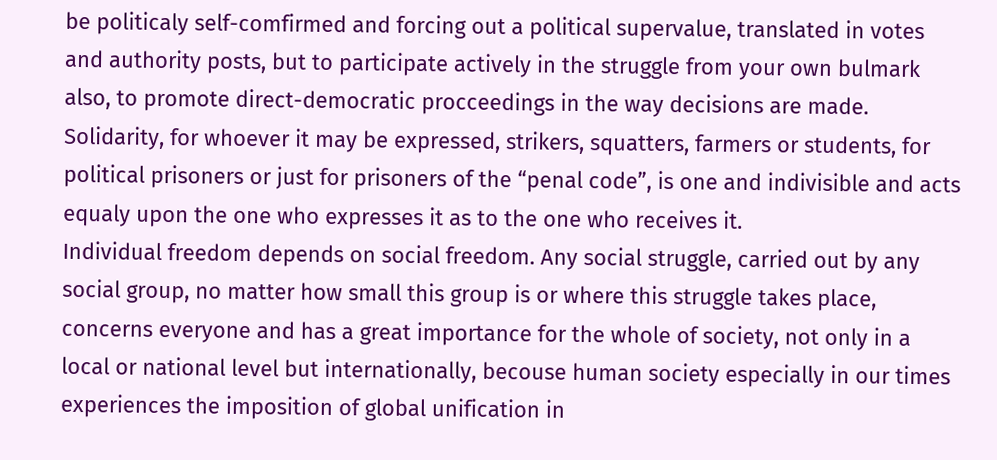be politicaly self-comfirmed and forcing out a political supervalue, translated in votes and authority posts, but to participate actively in the struggle from your own bulmark also, to promote direct-democratic procceedings in the way decisions are made.
Solidarity, for whoever it may be expressed, strikers, squatters, farmers or students, for political prisoners or just for prisoners of the “penal code”, is one and indivisible and acts equaly upon the one who expresses it as to the one who receives it.
Individual freedom depends on social freedom. Any social struggle, carried out by any social group, no matter how small this group is or where this struggle takes place, concerns everyone and has a great importance for the whole of society, not only in a local or national level but internationally, becouse human society especially in our times experiences the imposition of global unification in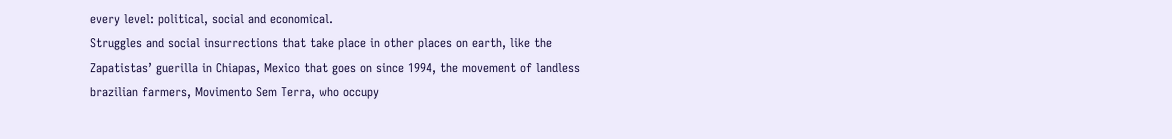every level: political, social and economical.
Struggles and social insurrections that take place in other places on earth, like the Zapatistas’ guerilla in Chiapas, Mexico that goes on since 1994, the movement of landless brazilian farmers, Movimento Sem Terra, who occupy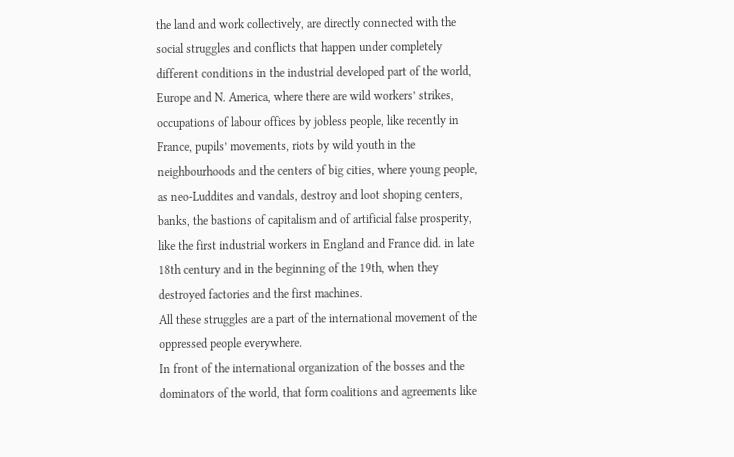the land and work collectively, are directly connected with the social struggles and conflicts that happen under completely different conditions in the industrial developed part of the world, Europe and N. America, where there are wild workers’ strikes, occupations of labour offices by jobless people, like recently in France, pupils’ movements, riots by wild youth in the neighbourhoods and the centers of big cities, where young people, as neo-Luddites and vandals, destroy and loot shoping centers, banks, the bastions of capitalism and of artificial false prosperity, like the first industrial workers in England and France did. in late 18th century and in the beginning of the 19th, when they destroyed factories and the first machines.
All these struggles are a part of the international movement of the oppressed people everywhere.
In front of the international organization of the bosses and the dominators of the world, that form coalitions and agreements like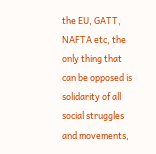the EU, GATT, NAFTA etc, the only thing that can be opposed is solidarity of all social struggles and movements,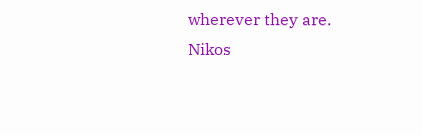wherever they are.
Nikos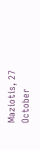Maziotis, 27 October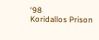‘98
Koridallos Prison